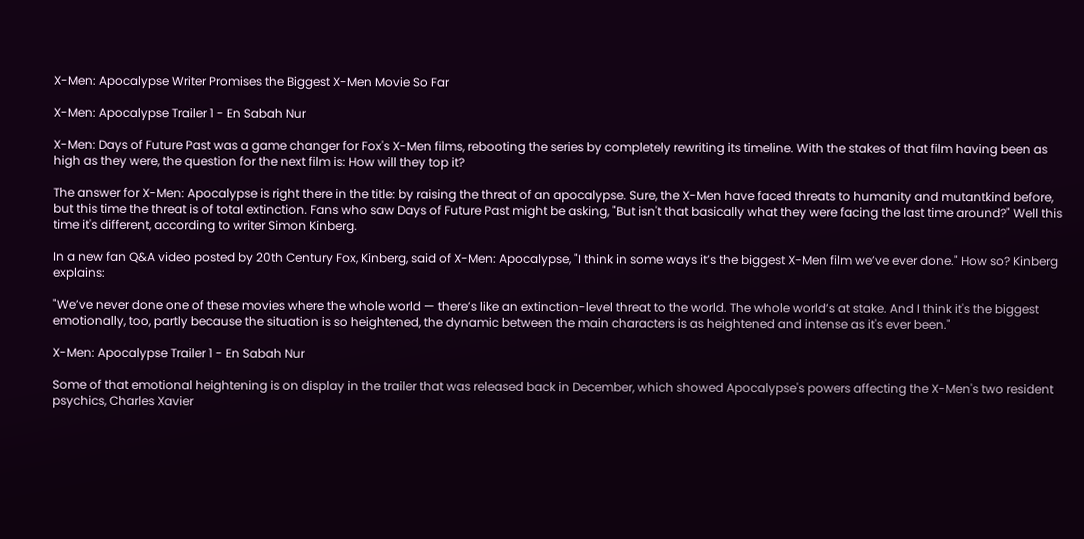X-Men: Apocalypse Writer Promises the Biggest X-Men Movie So Far

X-Men: Apocalypse Trailer 1 - En Sabah Nur

X-Men: Days of Future Past was a game changer for Fox's X-Men films, rebooting the series by completely rewriting its timeline. With the stakes of that film having been as high as they were, the question for the next film is: How will they top it?

The answer for X-Men: Apocalypse is right there in the title: by raising the threat of an apocalypse. Sure, the X-Men have faced threats to humanity and mutantkind before, but this time the threat is of total extinction. Fans who saw Days of Future Past might be asking, "But isn't that basically what they were facing the last time around?" Well this time it's different, according to writer Simon Kinberg.

In a new fan Q&A video posted by 20th Century Fox, Kinberg, said of X-Men: Apocalypse, "I think in some ways it’s the biggest X-Men film we’ve ever done." How so? Kinberg explains:

"We’ve never done one of these movies where the whole world — there’s like an extinction-level threat to the world. The whole world’s at stake. And I think it's the biggest emotionally, too, partly because the situation is so heightened, the dynamic between the main characters is as heightened and intense as it's ever been."

X-Men: Apocalypse Trailer 1 - En Sabah Nur

Some of that emotional heightening is on display in the trailer that was released back in December, which showed Apocalypse's powers affecting the X-Men's two resident psychics, Charles Xavier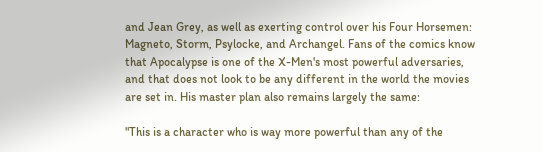and Jean Grey, as well as exerting control over his Four Horsemen: Magneto, Storm, Psylocke, and Archangel. Fans of the comics know that Apocalypse is one of the X-Men's most powerful adversaries, and that does not look to be any different in the world the movies are set in. His master plan also remains largely the same:

"This is a character who is way more powerful than any of the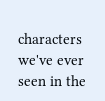characters we've ever seen in the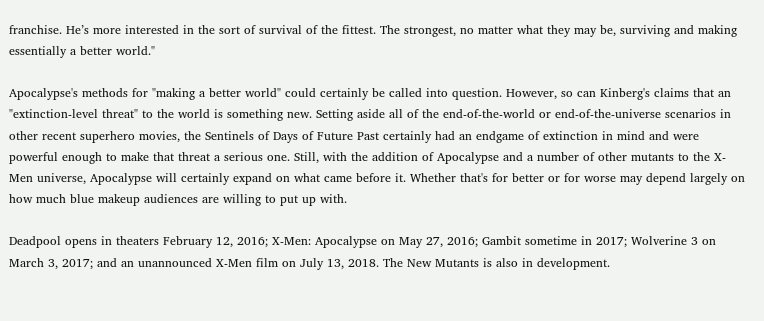franchise. He’s more interested in the sort of survival of the fittest. The strongest, no matter what they may be, surviving and making essentially a better world."

Apocalypse's methods for "making a better world" could certainly be called into question. However, so can Kinberg's claims that an "extinction-level threat" to the world is something new. Setting aside all of the end-of-the-world or end-of-the-universe scenarios in other recent superhero movies, the Sentinels of Days of Future Past certainly had an endgame of extinction in mind and were powerful enough to make that threat a serious one. Still, with the addition of Apocalypse and a number of other mutants to the X-Men universe, Apocalypse will certainly expand on what came before it. Whether that's for better or for worse may depend largely on how much blue makeup audiences are willing to put up with.

Deadpool opens in theaters February 12, 2016; X-Men: Apocalypse on May 27, 2016; Gambit sometime in 2017; Wolverine 3 on March 3, 2017; and an unannounced X-Men film on July 13, 2018. The New Mutants is also in development.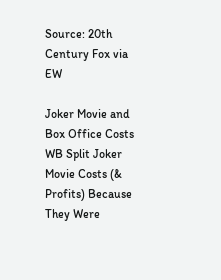Source: 20th Century Fox via EW

Joker Movie and Box Office Costs
WB Split Joker Movie Costs (& Profits) Because They Were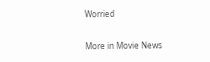Worried

More in Movie News